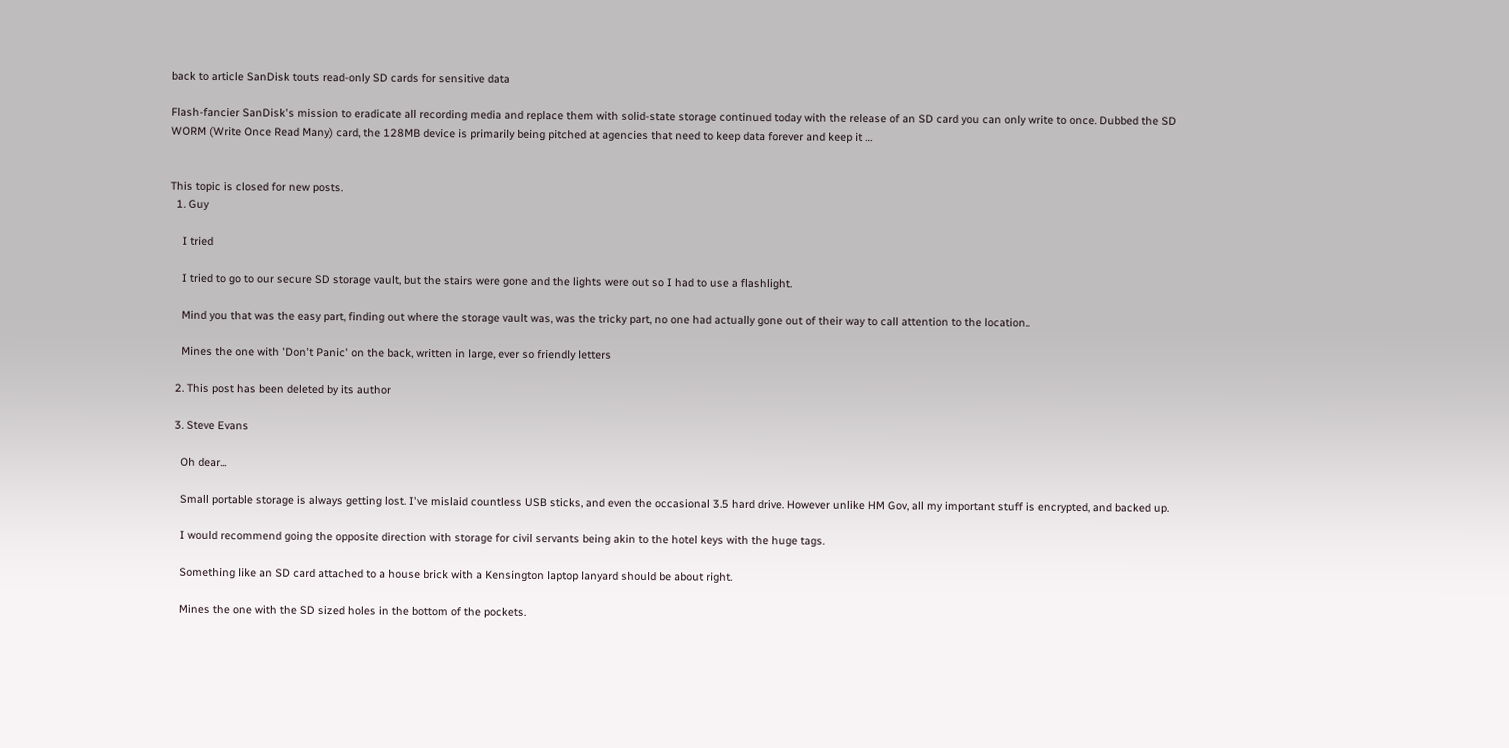back to article SanDisk touts read-only SD cards for sensitive data

Flash-fancier SanDisk's mission to eradicate all recording media and replace them with solid-state storage continued today with the release of an SD card you can only write to once. Dubbed the SD WORM (Write Once Read Many) card, the 128MB device is primarily being pitched at agencies that need to keep data forever and keep it …


This topic is closed for new posts.
  1. Guy

    I tried

    I tried to go to our secure SD storage vault, but the stairs were gone and the lights were out so I had to use a flashlight.

    Mind you that was the easy part, finding out where the storage vault was, was the tricky part, no one had actually gone out of their way to call attention to the location..

    Mines the one with 'Don't Panic' on the back, written in large, ever so friendly letters

  2. This post has been deleted by its author

  3. Steve Evans

    Oh dear...

    Small portable storage is always getting lost. I've mislaid countless USB sticks, and even the occasional 3.5 hard drive. However unlike HM Gov, all my important stuff is encrypted, and backed up.

    I would recommend going the opposite direction with storage for civil servants being akin to the hotel keys with the huge tags.

    Something like an SD card attached to a house brick with a Kensington laptop lanyard should be about right.

    Mines the one with the SD sized holes in the bottom of the pockets.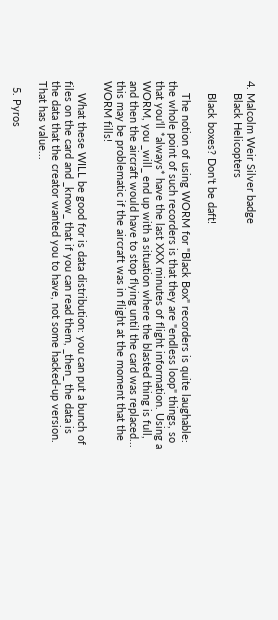4. Malcolm Weir Silver badge
    Black Helicopters

    Black boxes? Don't be daft!

    The notion of using WORM for "Black Box" recorders is quite laughable: the whole point of such recorders is that they are "endless loop" things, so that you'll *always* have the last XXX minutes of flight information. Using a WORM, you _will_ end up with a situation where the blasted thing is full, and then the aircraft would have to stop flying until the card was replaced... this may be problematic if the aircraft was in flight at the moment that the WORM fills!

    What these WILL be good for is data distribution: you can put a bunch of files on the card and _know_ that if you can read them, _then_ the data is the data that the creator wanted you to have, not some hacked-up version. That has value...

  5. Pyros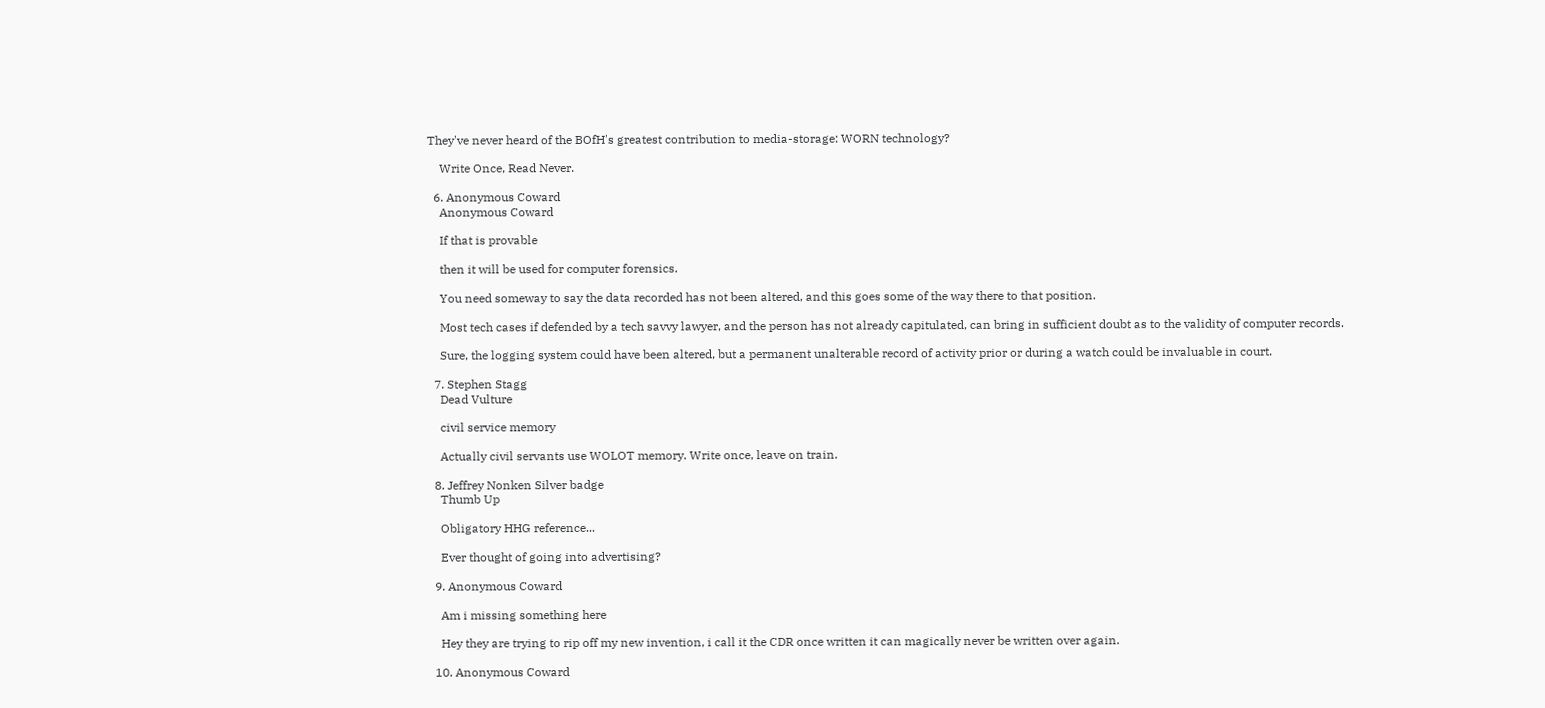They've never heard of the BOfH's greatest contribution to media-storage: WORN technology?

    Write Once, Read Never.

  6. Anonymous Coward
    Anonymous Coward

    If that is provable

    then it will be used for computer forensics.

    You need someway to say the data recorded has not been altered, and this goes some of the way there to that position.

    Most tech cases if defended by a tech savvy lawyer, and the person has not already capitulated, can bring in sufficient doubt as to the validity of computer records.

    Sure, the logging system could have been altered, but a permanent unalterable record of activity prior or during a watch could be invaluable in court.

  7. Stephen Stagg
    Dead Vulture

    civil service memory

    Actually civil servants use WOLOT memory. Write once, leave on train.

  8. Jeffrey Nonken Silver badge
    Thumb Up

    Obligatory HHG reference...

    Ever thought of going into advertising?

  9. Anonymous Coward

    Am i missing something here

    Hey they are trying to rip off my new invention, i call it the CDR once written it can magically never be written over again.

  10. Anonymous Coward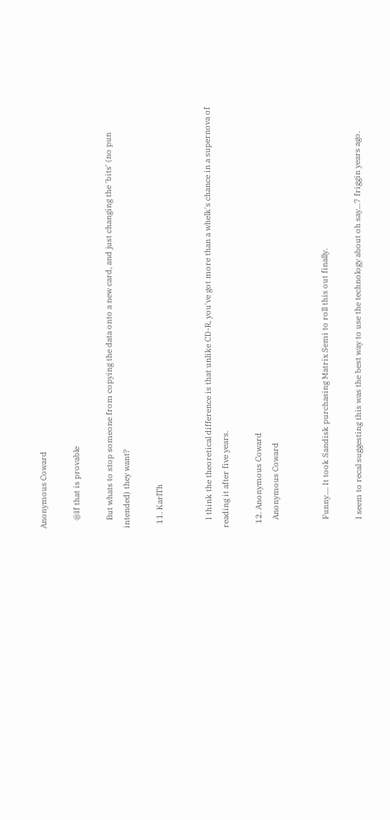Anonymous Coward

    @If that is provable

    But whats to stop someone from copying the data onto a new card, and just changing the 'bits' (no pun intended) they want?

  11. KarlTh


    I think the theoretical difference is that unlike CD-R, you've got more than a whelk's chance in a supernova of reading it after five years.

  12. Anonymous Coward
    Anonymous Coward


    Funny.... It took Sandisk purchasing Matrix Semi to roll this out finally.

    I seem to recal suggesting this was the best way to use the technology about oh say...7 friggin years ago.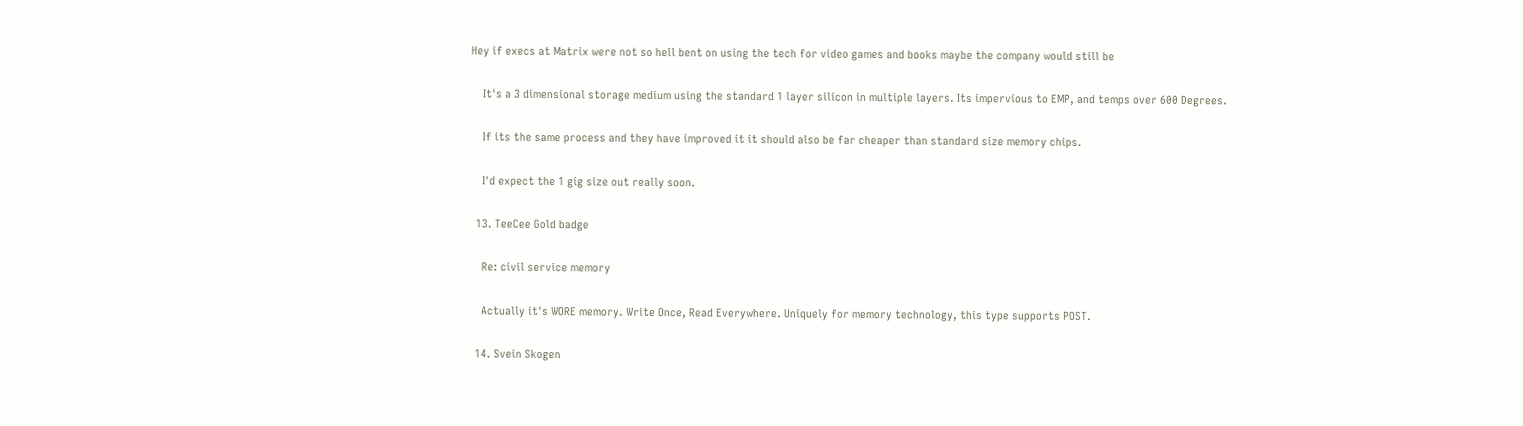Hey if execs at Matrix were not so hell bent on using the tech for video games and books maybe the company would still be

    It's a 3 dimensional storage medium using the standard 1 layer silicon in multiple layers. Its impervious to EMP, and temps over 600 Degrees.

    If its the same process and they have improved it it should also be far cheaper than standard size memory chips.

    I'd expect the 1 gig size out really soon.

  13. TeeCee Gold badge

    Re: civil service memory

    Actually it's WORE memory. Write Once, Read Everywhere. Uniquely for memory technology, this type supports POST.

  14. Svein Skogen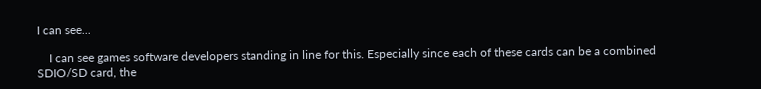I can see...

    I can see games software developers standing in line for this. Especially since each of these cards can be a combined SDIO/SD card, the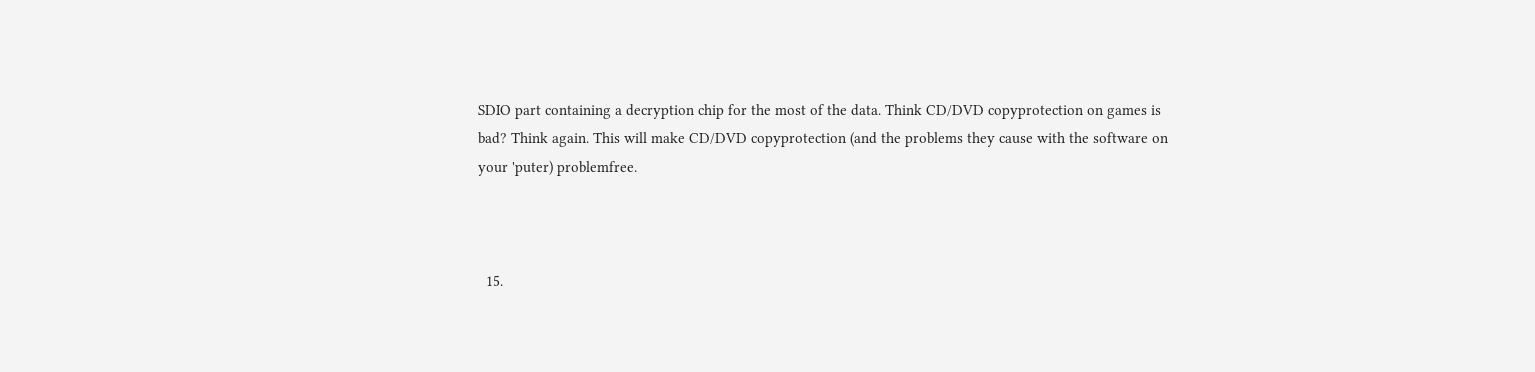SDIO part containing a decryption chip for the most of the data. Think CD/DVD copyprotection on games is bad? Think again. This will make CD/DVD copyprotection (and the problems they cause with the software on your 'puter) problemfree.



  15.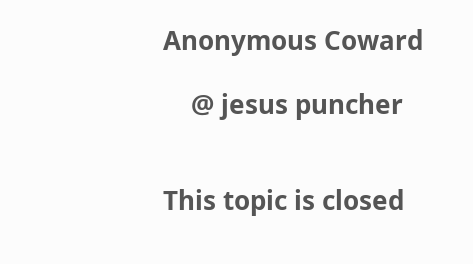Anonymous Coward

    @ jesus puncher


This topic is closed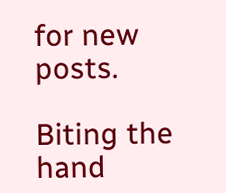for new posts.

Biting the hand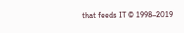that feeds IT © 1998–2019